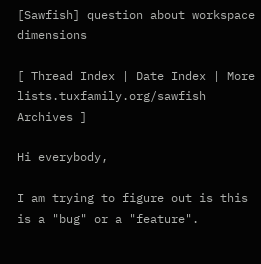[Sawfish] question about workspace dimensions

[ Thread Index | Date Index | More lists.tuxfamily.org/sawfish Archives ]

Hi everybody,

I am trying to figure out is this is a "bug" or a "feature".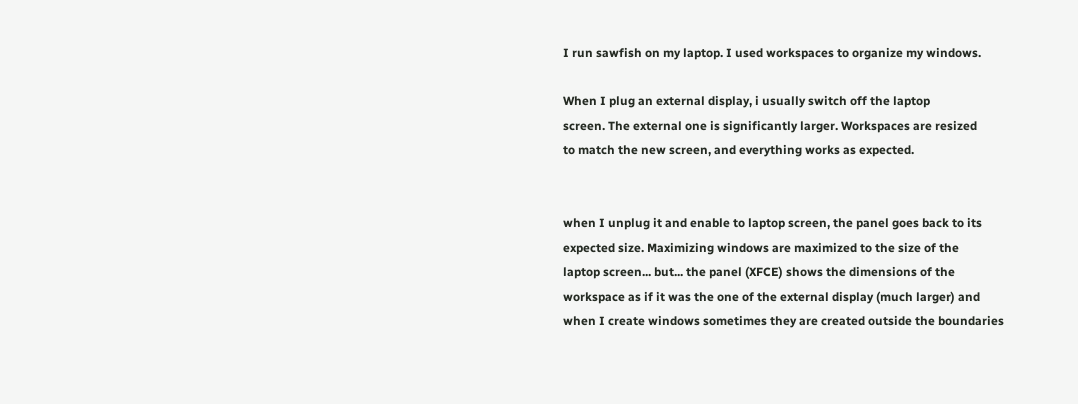I run sawfish on my laptop. I used workspaces to organize my windows.

When I plug an external display, i usually switch off the laptop
screen. The external one is significantly larger. Workspaces are resized
to match the new screen, and everything works as expected.


when I unplug it and enable to laptop screen, the panel goes back to its
expected size. Maximizing windows are maximized to the size of the
laptop screen... but... the panel (XFCE) shows the dimensions of the
workspace as if it was the one of the external display (much larger) and
when I create windows sometimes they are created outside the boundaries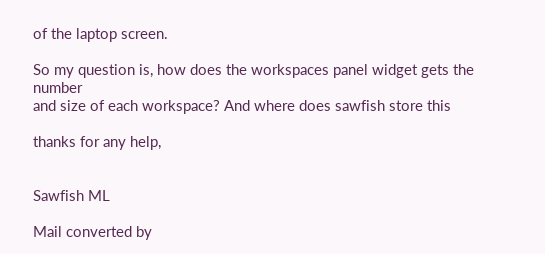of the laptop screen.

So my question is, how does the workspaces panel widget gets the number
and size of each workspace? And where does sawfish store this

thanks for any help,


Sawfish ML

Mail converted by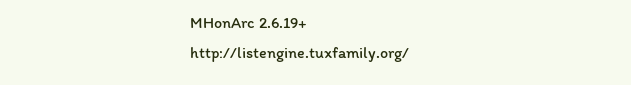MHonArc 2.6.19+ http://listengine.tuxfamily.org/